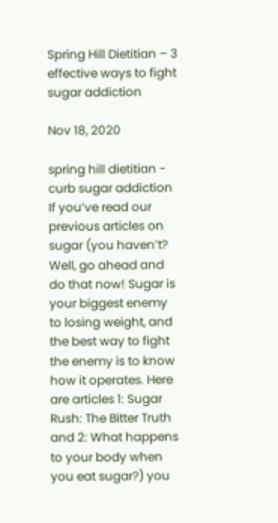Spring Hill Dietitian – 3 effective ways to fight sugar addiction

Nov 18, 2020

spring hill dietitian - curb sugar addiction
If you’ve read our previous articles on sugar (you haven’t? Well, go ahead and do that now! Sugar is your biggest enemy to losing weight, and the best way to fight the enemy is to know how it operates. Here are articles 1: Sugar Rush: The Bitter Truth and 2: What happens to your body when you eat sugar?) you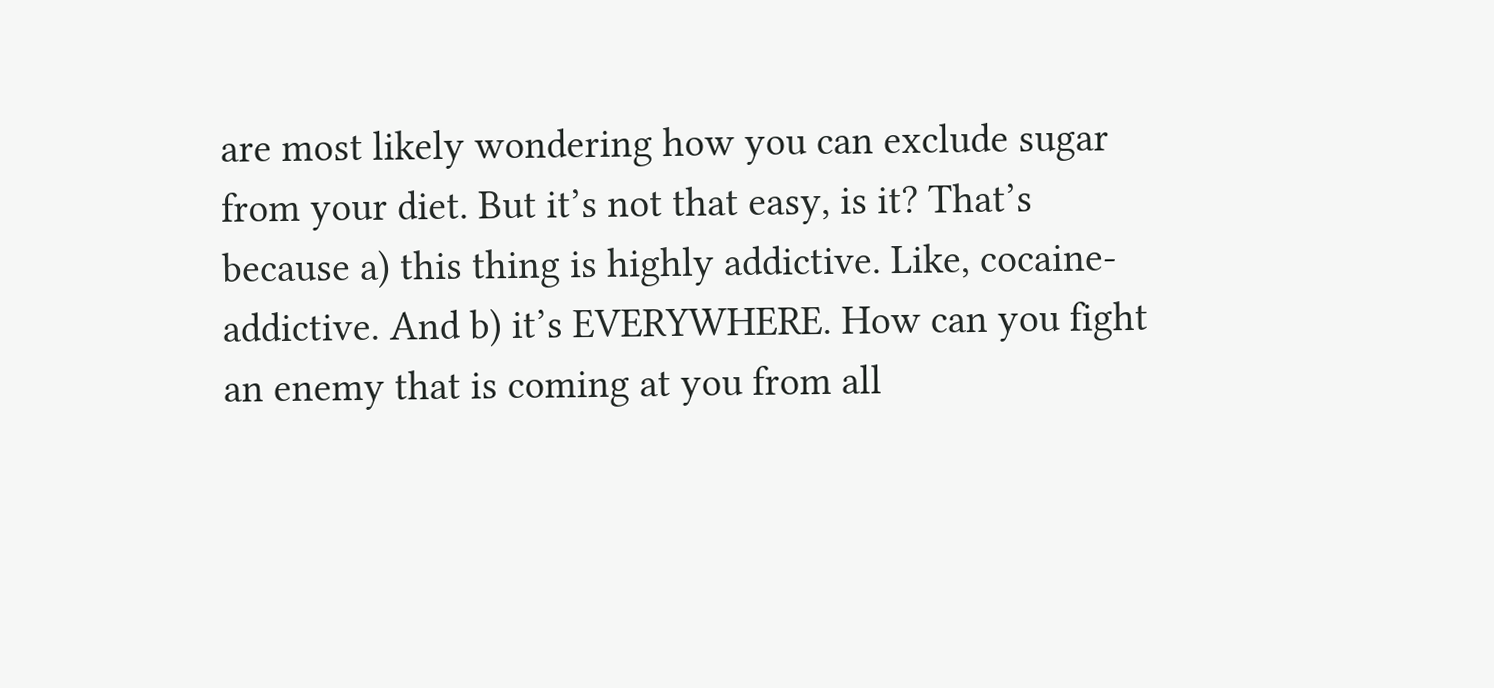are most likely wondering how you can exclude sugar from your diet. But it’s not that easy, is it? That’s because a) this thing is highly addictive. Like, cocaine-addictive. And b) it’s EVERYWHERE. How can you fight an enemy that is coming at you from all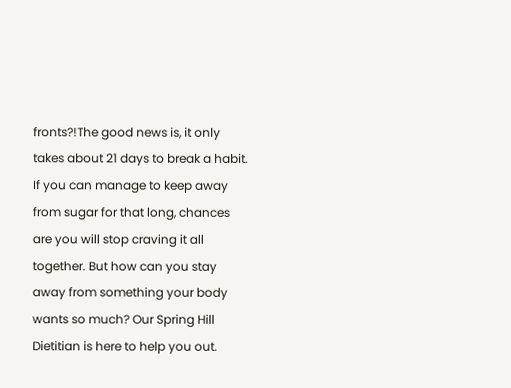fronts?!The good news is, it only takes about 21 days to break a habit. If you can manage to keep away from sugar for that long, chances are you will stop craving it all together. But how can you stay away from something your body wants so much? Our Spring Hill Dietitian is here to help you out.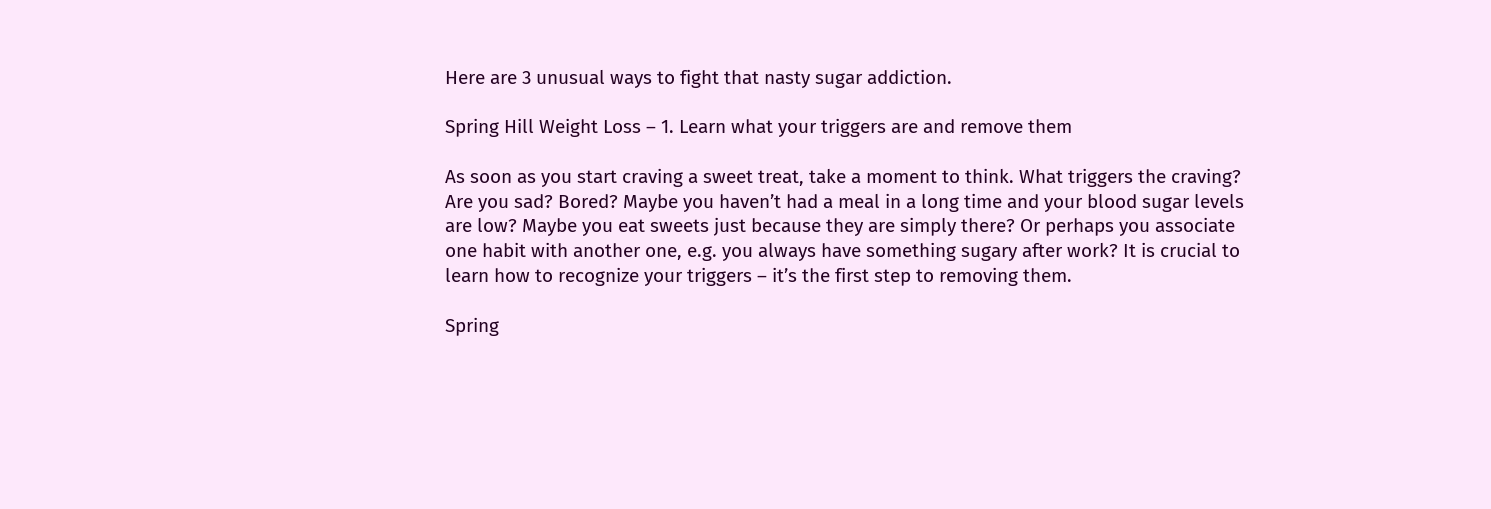Here are 3 unusual ways to fight that nasty sugar addiction.

Spring Hill Weight Loss – 1. Learn what your triggers are and remove them

As soon as you start craving a sweet treat, take a moment to think. What triggers the craving? Are you sad? Bored? Maybe you haven’t had a meal in a long time and your blood sugar levels are low? Maybe you eat sweets just because they are simply there? Or perhaps you associate one habit with another one, e.g. you always have something sugary after work? It is crucial to learn how to recognize your triggers – it’s the first step to removing them.

Spring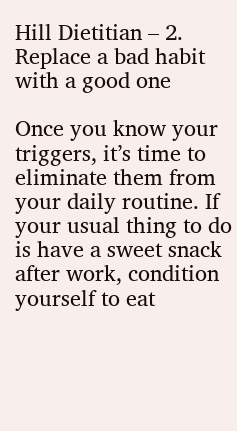Hill Dietitian – 2. Replace a bad habit with a good one

Once you know your triggers, it’s time to eliminate them from your daily routine. If your usual thing to do is have a sweet snack after work, condition yourself to eat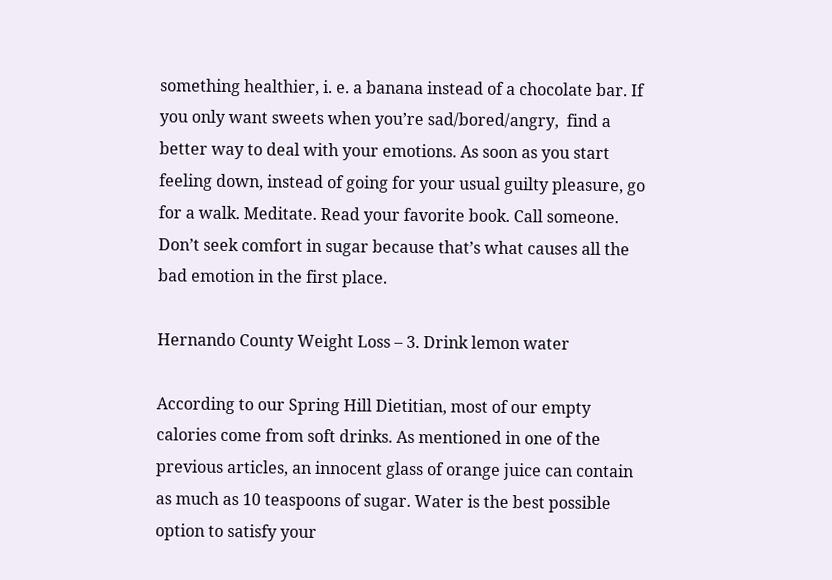something healthier, i. e. a banana instead of a chocolate bar. If you only want sweets when you’re sad/bored/angry,  find a better way to deal with your emotions. As soon as you start feeling down, instead of going for your usual guilty pleasure, go for a walk. Meditate. Read your favorite book. Call someone. Don’t seek comfort in sugar because that’s what causes all the bad emotion in the first place.

Hernando County Weight Loss – 3. Drink lemon water

According to our Spring Hill Dietitian, most of our empty calories come from soft drinks. As mentioned in one of the previous articles, an innocent glass of orange juice can contain as much as 10 teaspoons of sugar. Water is the best possible option to satisfy your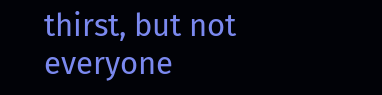thirst, but not everyone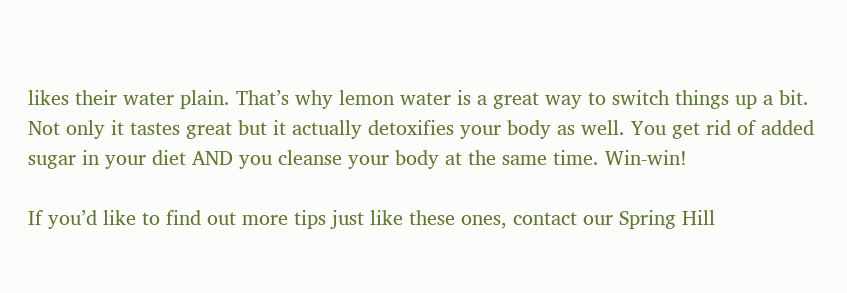likes their water plain. That’s why lemon water is a great way to switch things up a bit. Not only it tastes great but it actually detoxifies your body as well. You get rid of added sugar in your diet AND you cleanse your body at the same time. Win-win!

If you’d like to find out more tips just like these ones, contact our Spring Hill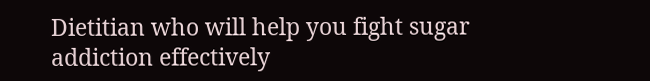Dietitian who will help you fight sugar addiction effectively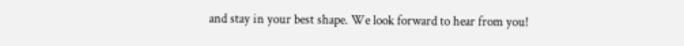and stay in your best shape. We look forward to hear from you!